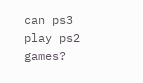can ps3 play ps2 games?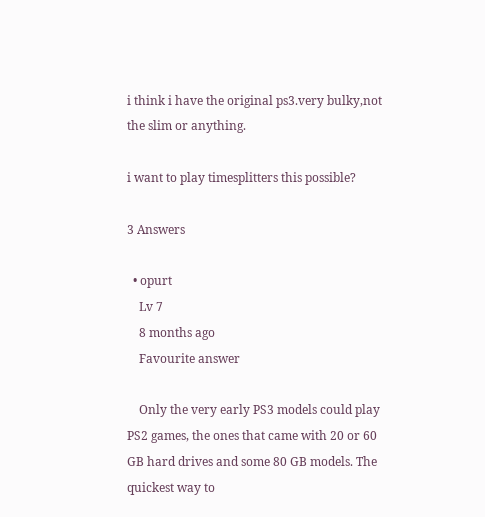i think i have the original ps3.very bulky,not the slim or anything.

i want to play timesplitters this possible?

3 Answers

  • opurt
    Lv 7
    8 months ago
    Favourite answer

    Only the very early PS3 models could play PS2 games, the ones that came with 20 or 60 GB hard drives and some 80 GB models. The quickest way to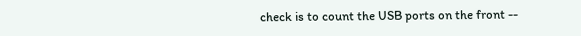check is to count the USB ports on the front --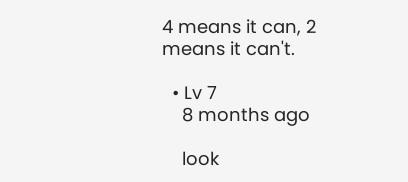4 means it can, 2 means it can't.

  • Lv 7
    8 months ago

    look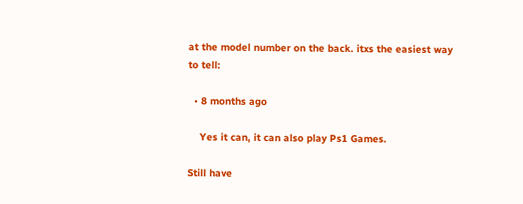at the model number on the back. itxs the easiest way to tell:

  • 8 months ago

    Yes it can, it can also play Ps1 Games.

Still have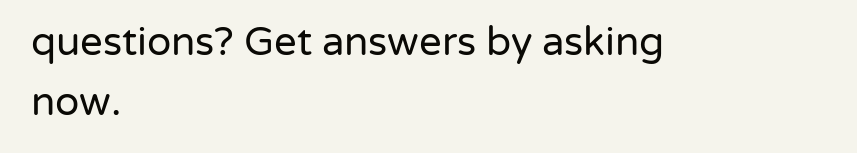questions? Get answers by asking now.